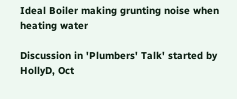Ideal Boiler making grunting noise when heating water

Discussion in 'Plumbers' Talk' started by HollyD, Oct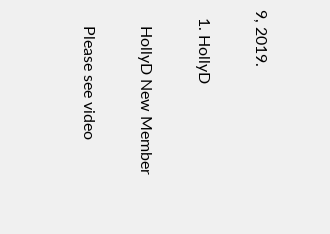9, 2019.

  1. HollyD

    HollyD New Member

    Please see video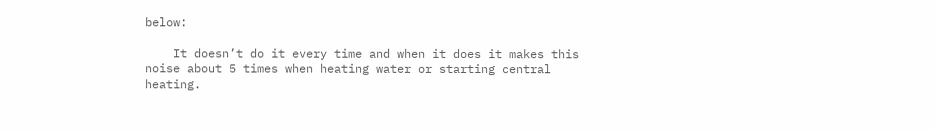below:

    It doesn’t do it every time and when it does it makes this noise about 5 times when heating water or starting central heating.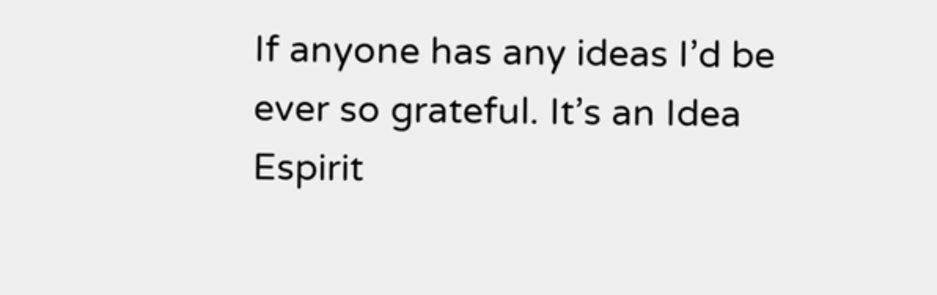If anyone has any ideas I’d be ever so grateful. It’s an Idea Espirit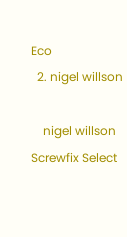Eco
  2. nigel willson

    nigel willson Screwfix Select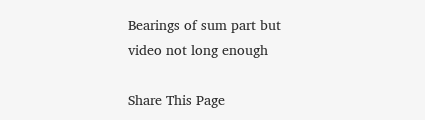Bearings of sum part but video not long enough

Share This Page